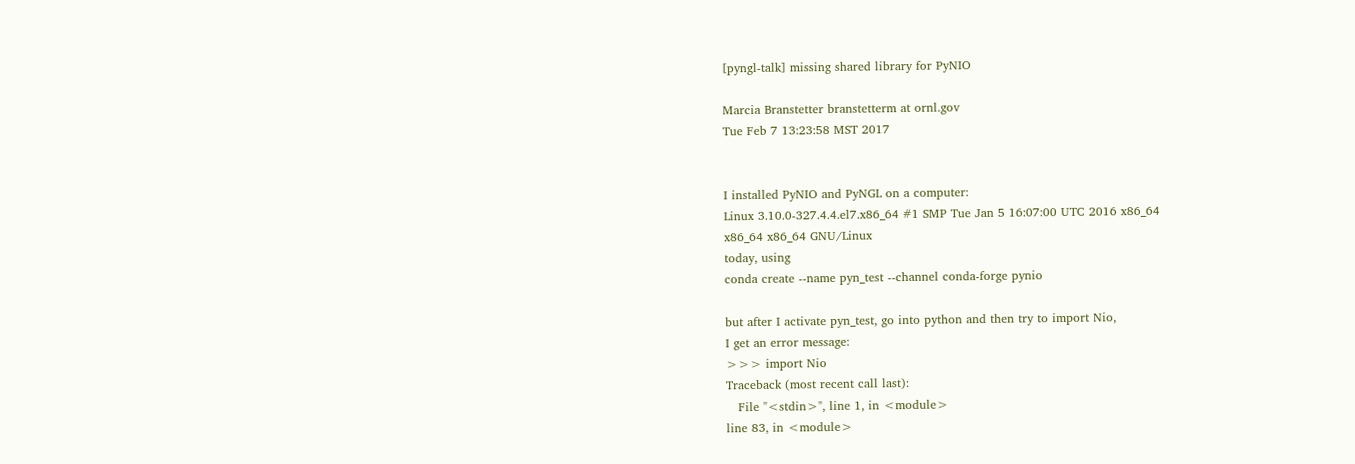[pyngl-talk] missing shared library for PyNIO

Marcia Branstetter branstetterm at ornl.gov
Tue Feb 7 13:23:58 MST 2017


I installed PyNIO and PyNGL on a computer:
Linux 3.10.0-327.4.4.el7.x86_64 #1 SMP Tue Jan 5 16:07:00 UTC 2016 x86_64
x86_64 x86_64 GNU/Linux
today, using
conda create --name pyn_test --channel conda-forge pynio

but after I activate pyn_test, go into python and then try to import Nio,
I get an error message:
>>> import Nio
Traceback (most recent call last):
   File "<stdin>", line 1, in <module>
line 83, in <module>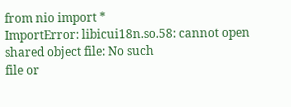from nio import *
ImportError: libicui18n.so.58: cannot open shared object file: No such
file or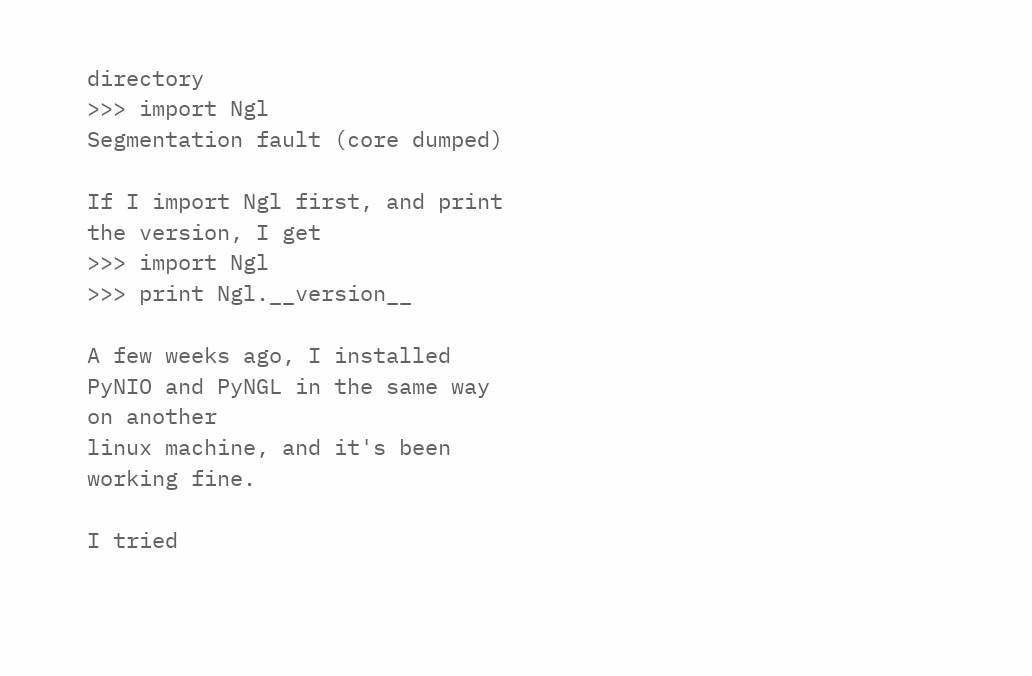directory
>>> import Ngl
Segmentation fault (core dumped)

If I import Ngl first, and print the version, I get
>>> import Ngl
>>> print Ngl.__version__

A few weeks ago, I installed PyNIO and PyNGL in the same way on another
linux machine, and it's been working fine.

I tried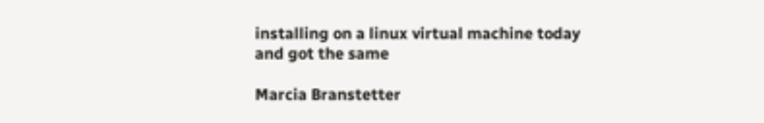installing on a linux virtual machine today and got the same

Marcia Branstetter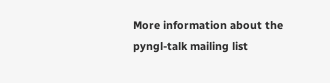More information about the pyngl-talk mailing list